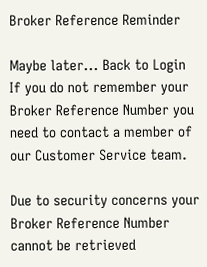Broker Reference Reminder

Maybe later... Back to Login
If you do not remember your Broker Reference Number you need to contact a member of our Customer Service team.

Due to security concerns your Broker Reference Number cannot be retrieved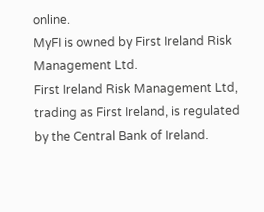online.
MyFI is owned by First Ireland Risk Management Ltd.
First Ireland Risk Management Ltd, trading as First Ireland, is regulated by the Central Bank of Ireland.